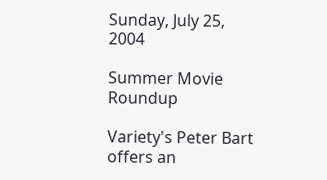Sunday, July 25, 2004

Summer Movie Roundup

Variety's Peter Bart offers an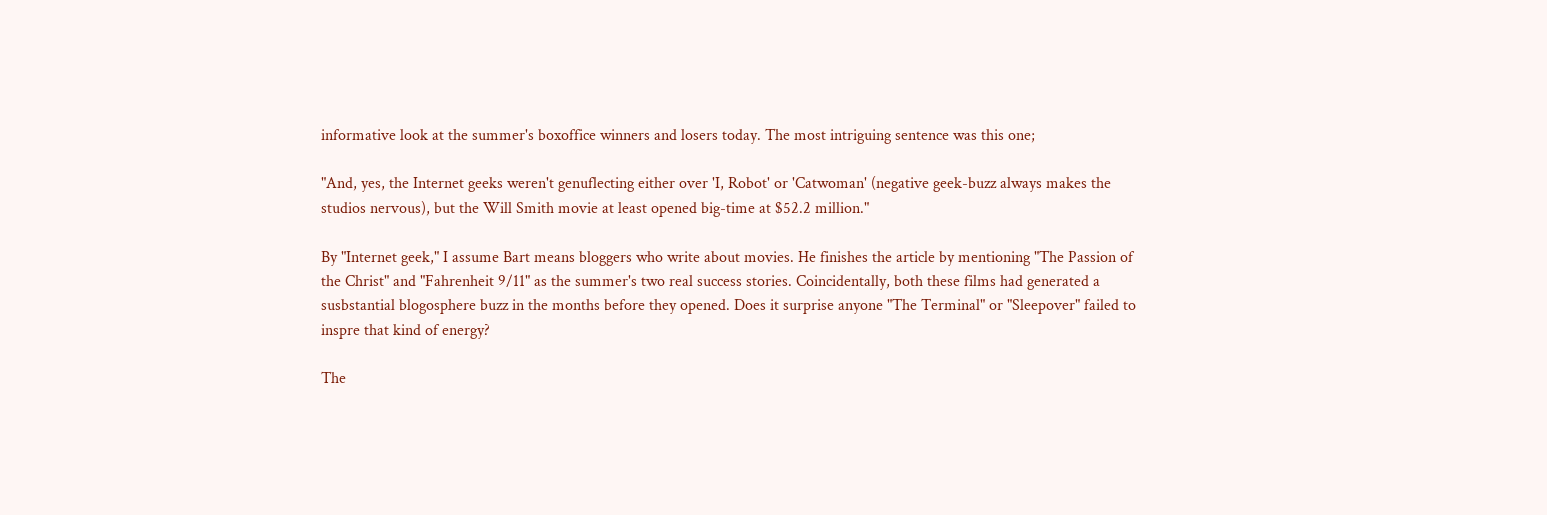informative look at the summer's boxoffice winners and losers today. The most intriguing sentence was this one;

"And, yes, the Internet geeks weren't genuflecting either over 'I, Robot' or 'Catwoman' (negative geek-buzz always makes the studios nervous), but the Will Smith movie at least opened big-time at $52.2 million."

By "Internet geek," I assume Bart means bloggers who write about movies. He finishes the article by mentioning "The Passion of the Christ" and "Fahrenheit 9/11" as the summer's two real success stories. Coincidentally, both these films had generated a susbstantial blogosphere buzz in the months before they opened. Does it surprise anyone "The Terminal" or "Sleepover" failed to inspre that kind of energy?

The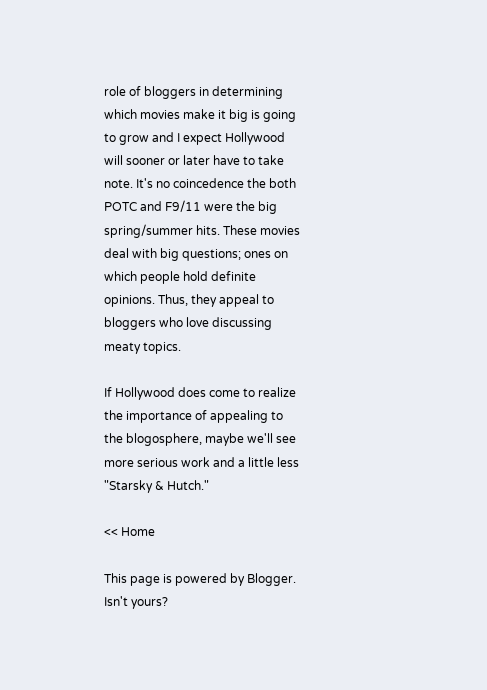role of bloggers in determining which movies make it big is going to grow and I expect Hollywood will sooner or later have to take note. It's no coincedence the both POTC and F9/11 were the big spring/summer hits. These movies deal with big questions; ones on which people hold definite opinions. Thus, they appeal to bloggers who love discussing meaty topics.

If Hollywood does come to realize the importance of appealing to the blogosphere, maybe we'll see more serious work and a little less "Starsky & Hutch."

<< Home

This page is powered by Blogger. Isn't yours?